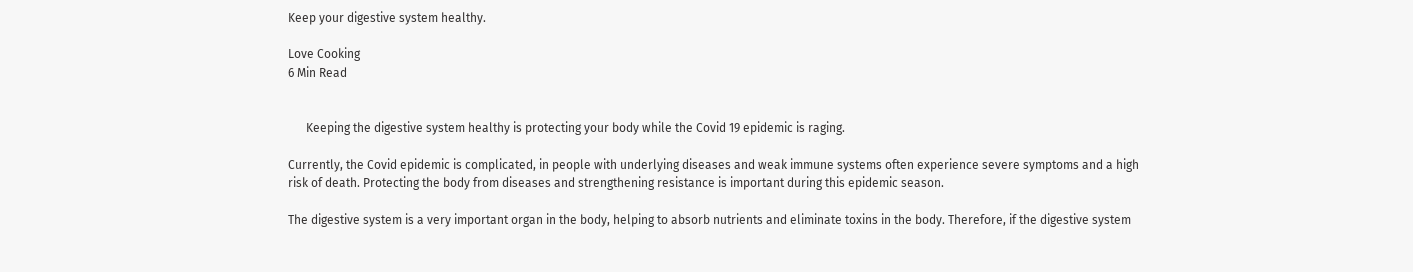Keep your digestive system healthy.

Love Cooking
6 Min Read


      Keeping the digestive system healthy is protecting your body while the Covid 19 epidemic is raging.

Currently, the Covid epidemic is complicated, in people with underlying diseases and weak immune systems often experience severe symptoms and a high risk of death. Protecting the body from diseases and strengthening resistance is important during this epidemic season.

The digestive system is a very important organ in the body, helping to absorb nutrients and eliminate toxins in the body. Therefore, if the digestive system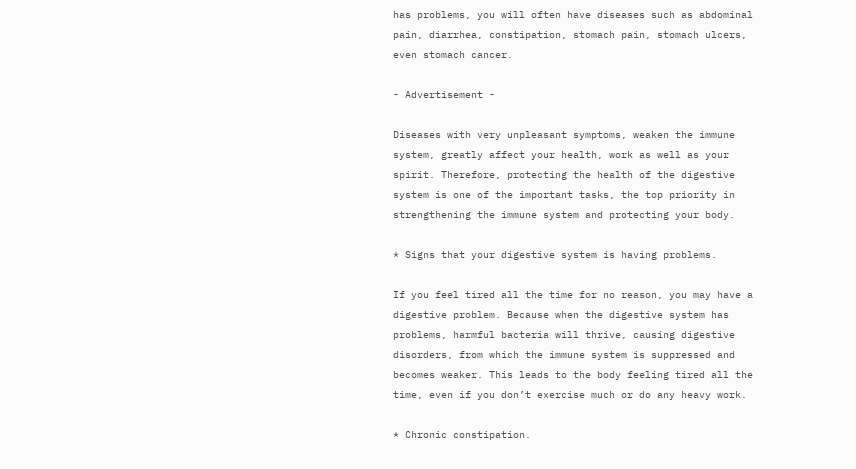has problems, you will often have diseases such as abdominal pain, diarrhea, constipation, stomach pain, stomach ulcers, even stomach cancer.

- Advertisement -

Diseases with very unpleasant symptoms, weaken the immune system, greatly affect your health, work as well as your spirit. Therefore, protecting the health of the digestive system is one of the important tasks, the top priority in strengthening the immune system and protecting your body.

* Signs that your digestive system is having problems.

If you feel tired all the time for no reason, you may have a digestive problem. Because when the digestive system has problems, harmful bacteria will thrive, causing digestive disorders, from which the immune system is suppressed and becomes weaker. This leads to the body feeling tired all the time, even if you don’t exercise much or do any heavy work.

* Chronic constipation.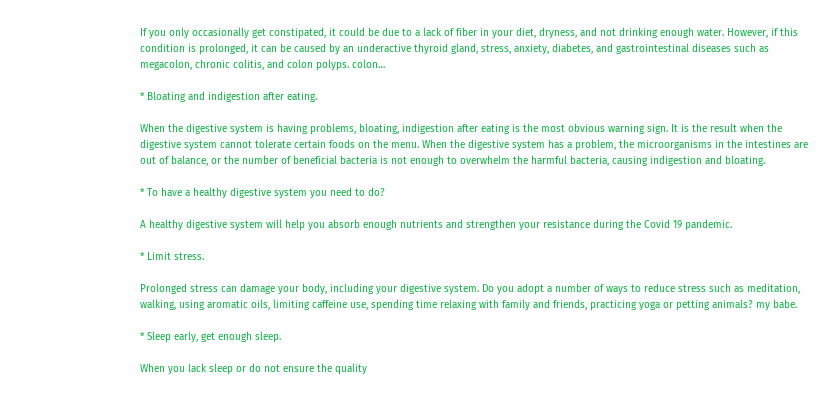If you only occasionally get constipated, it could be due to a lack of fiber in your diet, dryness, and not drinking enough water. However, if this condition is prolonged, it can be caused by an underactive thyroid gland, stress, anxiety, diabetes, and gastrointestinal diseases such as megacolon, chronic colitis, and colon polyps. colon…

* Bloating and indigestion after eating.

When the digestive system is having problems, bloating, indigestion after eating is the most obvious warning sign. It is the result when the digestive system cannot tolerate certain foods on the menu. When the digestive system has a problem, the microorganisms in the intestines are out of balance, or the number of beneficial bacteria is not enough to overwhelm the harmful bacteria, causing indigestion and bloating.

* To have a healthy digestive system you need to do?

A healthy digestive system will help you absorb enough nutrients and strengthen your resistance during the Covid 19 pandemic.

* Limit stress.

Prolonged stress can damage your body, including your digestive system. Do you adopt a number of ways to reduce stress such as meditation, walking, using aromatic oils, limiting caffeine use, spending time relaxing with family and friends, practicing yoga or petting animals? my babe.

* Sleep early, get enough sleep.

When you lack sleep or do not ensure the quality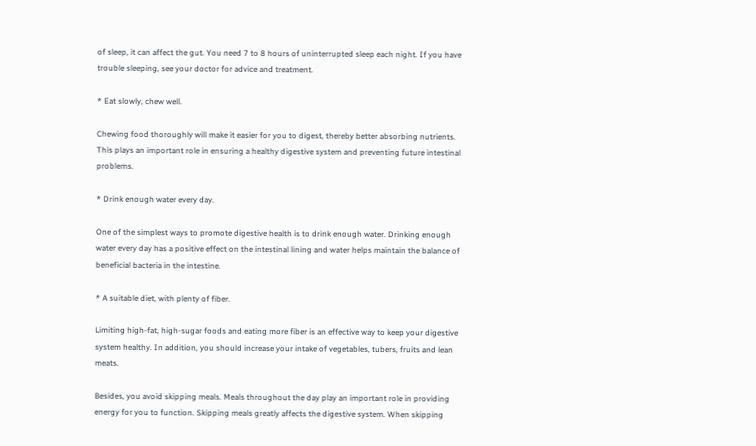of sleep, it can affect the gut. You need 7 to 8 hours of uninterrupted sleep each night. If you have trouble sleeping, see your doctor for advice and treatment.

* Eat slowly, chew well.

Chewing food thoroughly will make it easier for you to digest, thereby better absorbing nutrients. This plays an important role in ensuring a healthy digestive system and preventing future intestinal problems.

* Drink enough water every day.

One of the simplest ways to promote digestive health is to drink enough water. Drinking enough water every day has a positive effect on the intestinal lining and water helps maintain the balance of beneficial bacteria in the intestine.

* A suitable diet, with plenty of fiber.

Limiting high-fat, high-sugar foods and eating more fiber is an effective way to keep your digestive system healthy. In addition, you should increase your intake of vegetables, tubers, fruits and lean meats.

Besides, you avoid skipping meals. Meals throughout the day play an important role in providing energy for you to function. Skipping meals greatly affects the digestive system. When skipping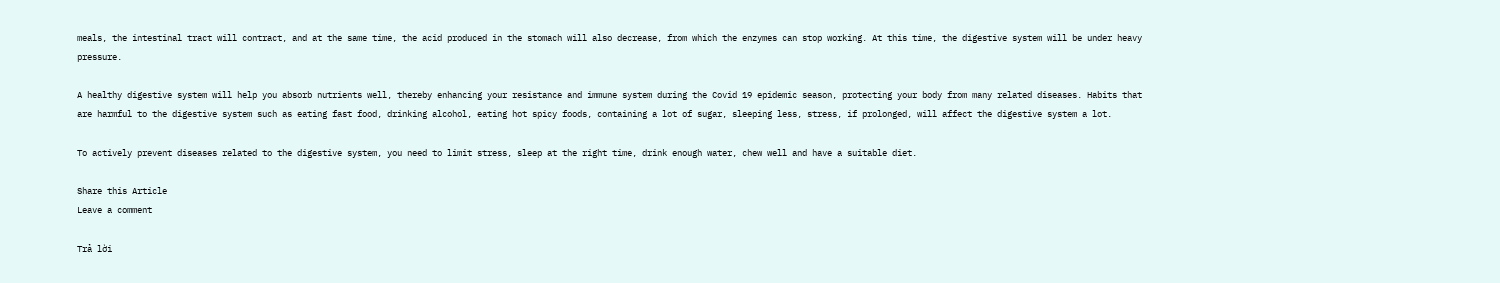meals, the intestinal tract will contract, and at the same time, the acid produced in the stomach will also decrease, from which the enzymes can stop working. At this time, the digestive system will be under heavy pressure.

A healthy digestive system will help you absorb nutrients well, thereby enhancing your resistance and immune system during the Covid 19 epidemic season, protecting your body from many related diseases. Habits that are harmful to the digestive system such as eating fast food, drinking alcohol, eating hot spicy foods, containing a lot of sugar, sleeping less, stress, if prolonged, will affect the digestive system a lot.

To actively prevent diseases related to the digestive system, you need to limit stress, sleep at the right time, drink enough water, chew well and have a suitable diet.

Share this Article
Leave a comment

Trả lời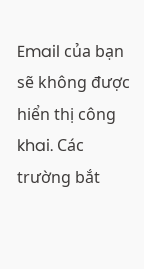Email của bạn sẽ không được hiển thị công khai. Các trường bắt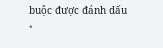buộc được đánh dấu *